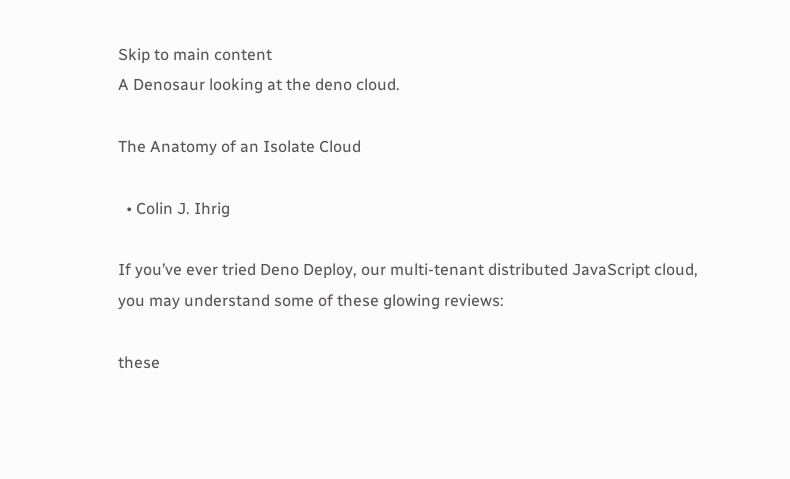Skip to main content
A Denosaur looking at the deno cloud.

The Anatomy of an Isolate Cloud

  • Colin J. Ihrig

If you’ve ever tried Deno Deploy, our multi-tenant distributed JavaScript cloud, you may understand some of these glowing reviews:

these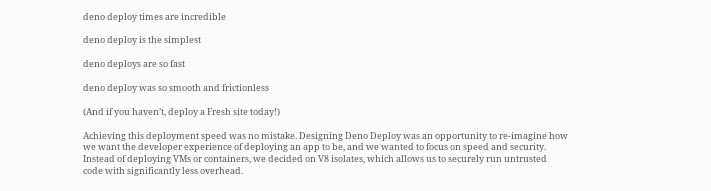deno deploy times are incredible

deno deploy is the simplest

deno deploys are so fast

deno deploy was so smooth and frictionless

(And if you haven’t, deploy a Fresh site today!)

Achieving this deployment speed was no mistake. Designing Deno Deploy was an opportunity to re-imagine how we want the developer experience of deploying an app to be, and we wanted to focus on speed and security. Instead of deploying VMs or containers, we decided on V8 isolates, which allows us to securely run untrusted code with significantly less overhead.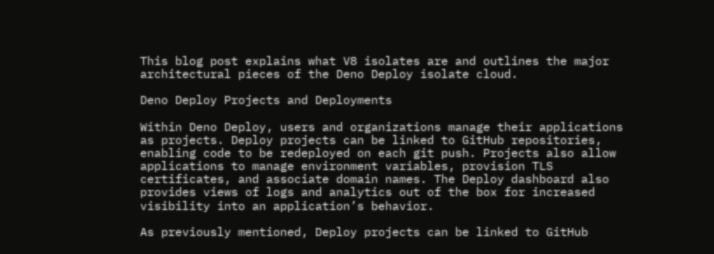This blog post explains what V8 isolates are and outlines the major architectural pieces of the Deno Deploy isolate cloud.

Deno Deploy Projects and Deployments

Within Deno Deploy, users and organizations manage their applications as projects. Deploy projects can be linked to GitHub repositories, enabling code to be redeployed on each git push. Projects also allow applications to manage environment variables, provision TLS certificates, and associate domain names. The Deploy dashboard also provides views of logs and analytics out of the box for increased visibility into an application’s behavior.

As previously mentioned, Deploy projects can be linked to GitHub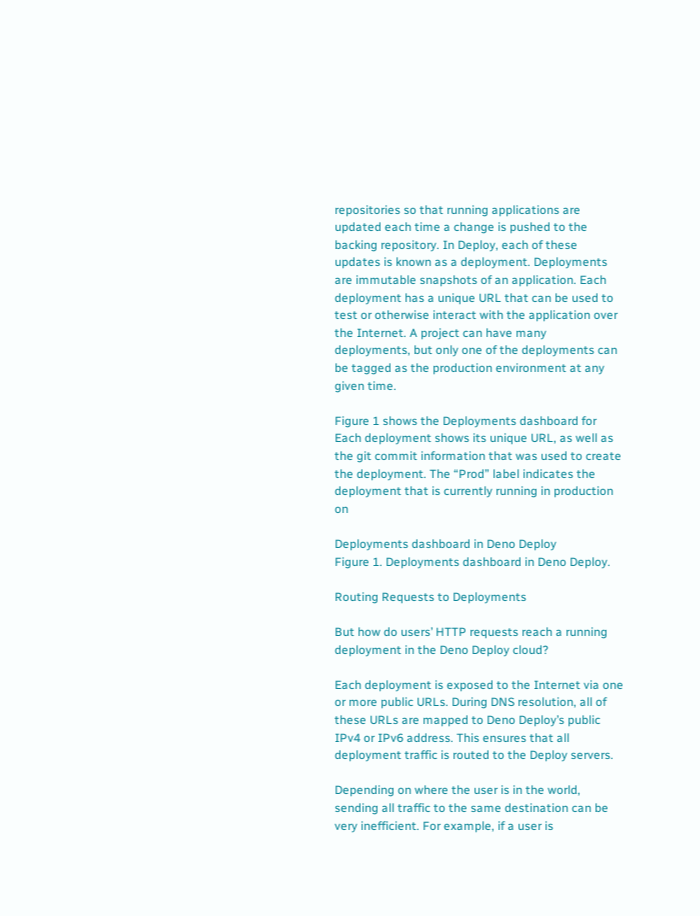repositories so that running applications are updated each time a change is pushed to the backing repository. In Deploy, each of these updates is known as a deployment. Deployments are immutable snapshots of an application. Each deployment has a unique URL that can be used to test or otherwise interact with the application over the Internet. A project can have many deployments, but only one of the deployments can be tagged as the production environment at any given time.

Figure 1 shows the Deployments dashboard for Each deployment shows its unique URL, as well as the git commit information that was used to create the deployment. The “Prod” label indicates the deployment that is currently running in production on

Deployments dashboard in Deno Deploy
Figure 1. Deployments dashboard in Deno Deploy.

Routing Requests to Deployments

But how do users’ HTTP requests reach a running deployment in the Deno Deploy cloud?

Each deployment is exposed to the Internet via one or more public URLs. During DNS resolution, all of these URLs are mapped to Deno Deploy’s public IPv4 or IPv6 address. This ensures that all deployment traffic is routed to the Deploy servers.

Depending on where the user is in the world, sending all traffic to the same destination can be very inefficient. For example, if a user is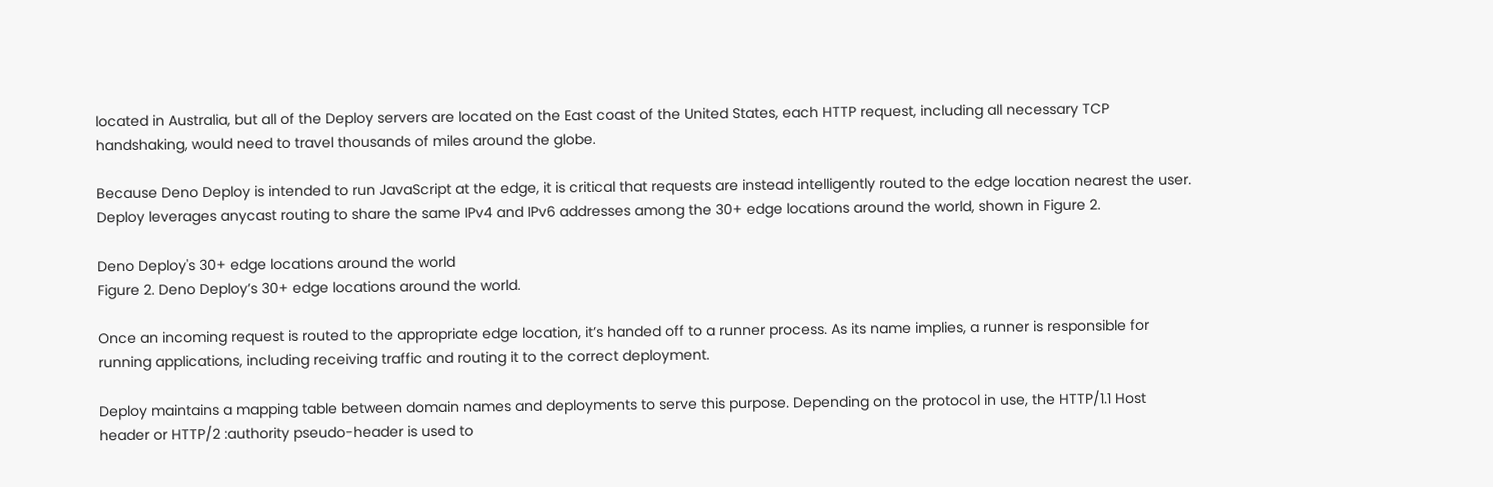located in Australia, but all of the Deploy servers are located on the East coast of the United States, each HTTP request, including all necessary TCP handshaking, would need to travel thousands of miles around the globe.

Because Deno Deploy is intended to run JavaScript at the edge, it is critical that requests are instead intelligently routed to the edge location nearest the user. Deploy leverages anycast routing to share the same IPv4 and IPv6 addresses among the 30+ edge locations around the world, shown in Figure 2.

Deno Deploy's 30+ edge locations around the world
Figure 2. Deno Deploy’s 30+ edge locations around the world.

Once an incoming request is routed to the appropriate edge location, it’s handed off to a runner process. As its name implies, a runner is responsible for running applications, including receiving traffic and routing it to the correct deployment.

Deploy maintains a mapping table between domain names and deployments to serve this purpose. Depending on the protocol in use, the HTTP/1.1 Host header or HTTP/2 :authority pseudo-header is used to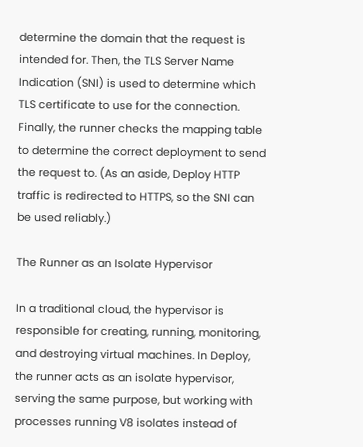determine the domain that the request is intended for. Then, the TLS Server Name Indication (SNI) is used to determine which TLS certificate to use for the connection. Finally, the runner checks the mapping table to determine the correct deployment to send the request to. (As an aside, Deploy HTTP traffic is redirected to HTTPS, so the SNI can be used reliably.)

The Runner as an Isolate Hypervisor

In a traditional cloud, the hypervisor is responsible for creating, running, monitoring, and destroying virtual machines. In Deploy, the runner acts as an isolate hypervisor, serving the same purpose, but working with processes running V8 isolates instead of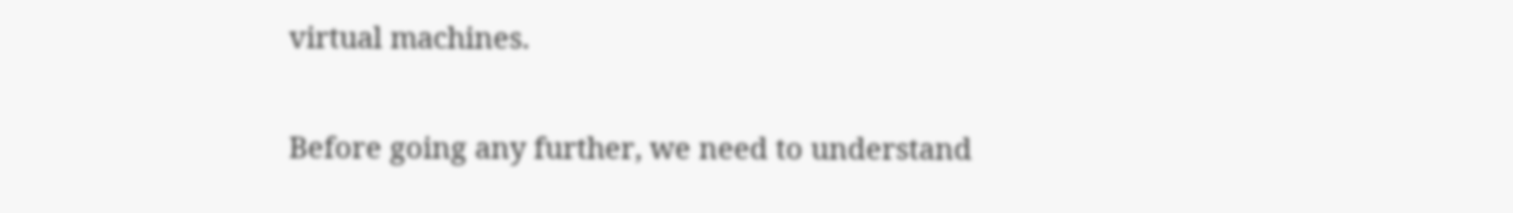virtual machines.

Before going any further, we need to understand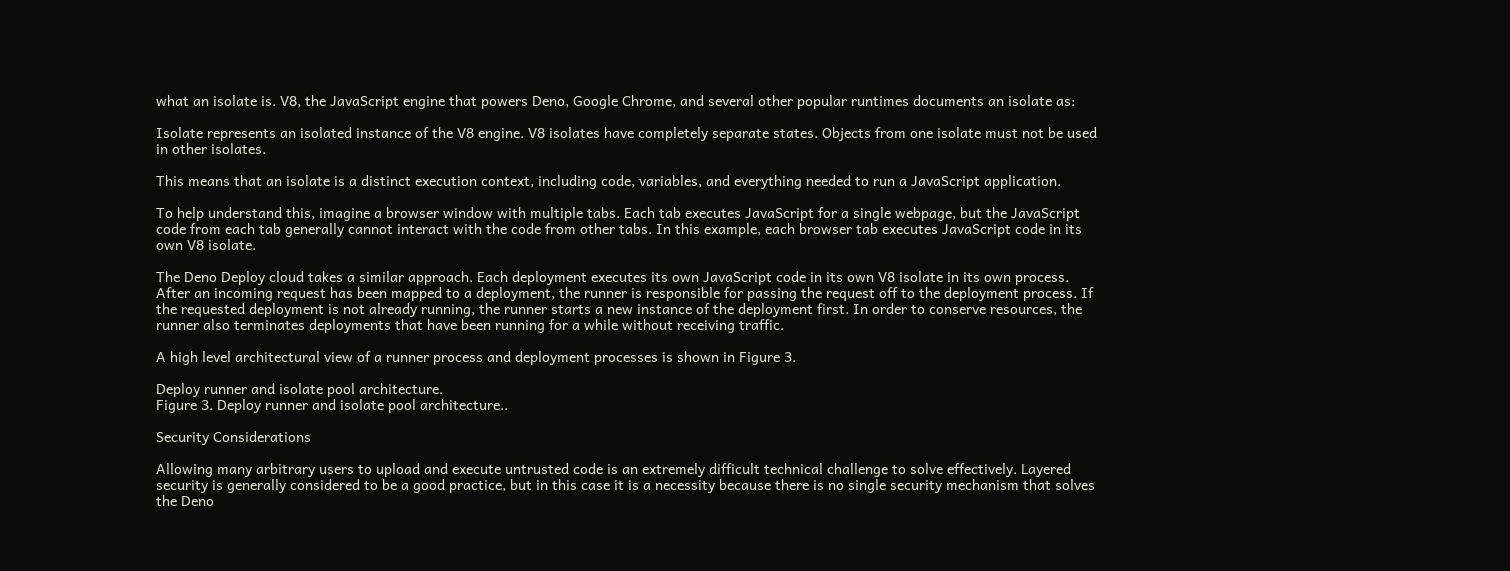what an isolate is. V8, the JavaScript engine that powers Deno, Google Chrome, and several other popular runtimes documents an isolate as:

Isolate represents an isolated instance of the V8 engine. V8 isolates have completely separate states. Objects from one isolate must not be used in other isolates.

This means that an isolate is a distinct execution context, including code, variables, and everything needed to run a JavaScript application.

To help understand this, imagine a browser window with multiple tabs. Each tab executes JavaScript for a single webpage, but the JavaScript code from each tab generally cannot interact with the code from other tabs. In this example, each browser tab executes JavaScript code in its own V8 isolate.

The Deno Deploy cloud takes a similar approach. Each deployment executes its own JavaScript code in its own V8 isolate in its own process. After an incoming request has been mapped to a deployment, the runner is responsible for passing the request off to the deployment process. If the requested deployment is not already running, the runner starts a new instance of the deployment first. In order to conserve resources, the runner also terminates deployments that have been running for a while without receiving traffic.

A high level architectural view of a runner process and deployment processes is shown in Figure 3.

Deploy runner and isolate pool architecture.
Figure 3. Deploy runner and isolate pool architecture..

Security Considerations

Allowing many arbitrary users to upload and execute untrusted code is an extremely difficult technical challenge to solve effectively. Layered security is generally considered to be a good practice, but in this case it is a necessity because there is no single security mechanism that solves the Deno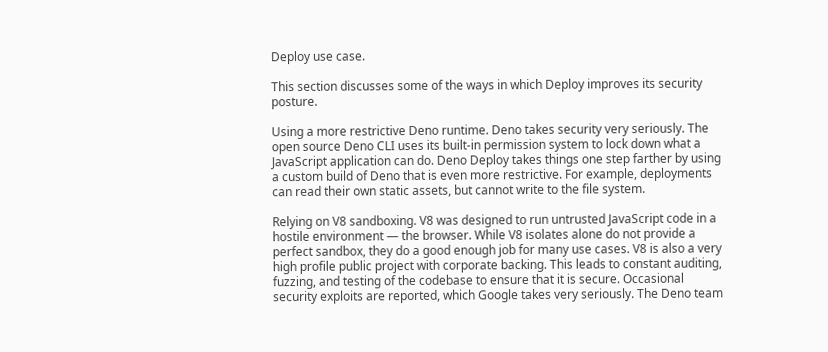Deploy use case.

This section discusses some of the ways in which Deploy improves its security posture.

Using a more restrictive Deno runtime. Deno takes security very seriously. The open source Deno CLI uses its built-in permission system to lock down what a JavaScript application can do. Deno Deploy takes things one step farther by using a custom build of Deno that is even more restrictive. For example, deployments can read their own static assets, but cannot write to the file system.

Relying on V8 sandboxing. V8 was designed to run untrusted JavaScript code in a hostile environment — the browser. While V8 isolates alone do not provide a perfect sandbox, they do a good enough job for many use cases. V8 is also a very high profile public project with corporate backing. This leads to constant auditing, fuzzing, and testing of the codebase to ensure that it is secure. Occasional security exploits are reported, which Google takes very seriously. The Deno team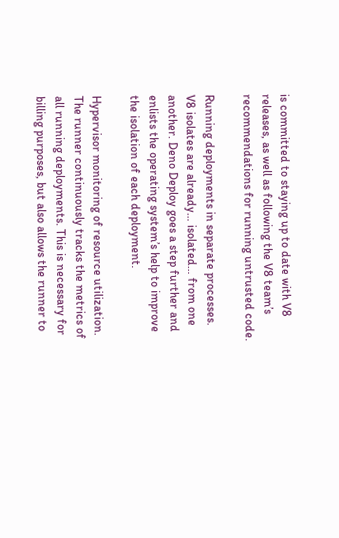is committed to staying up to date with V8 releases, as well as following the V8 team’s recommendations for running untrusted code.

Running deployments in separate processes. V8 isolates are already… isolated… from one another. Deno Deploy goes a step further and enlists the operating system’s help to improve the isolation of each deployment.

Hypervisor monitoring of resource utilization. The runner continuously tracks the metrics of all running deployments. This is necessary for billing purposes, but also allows the runner to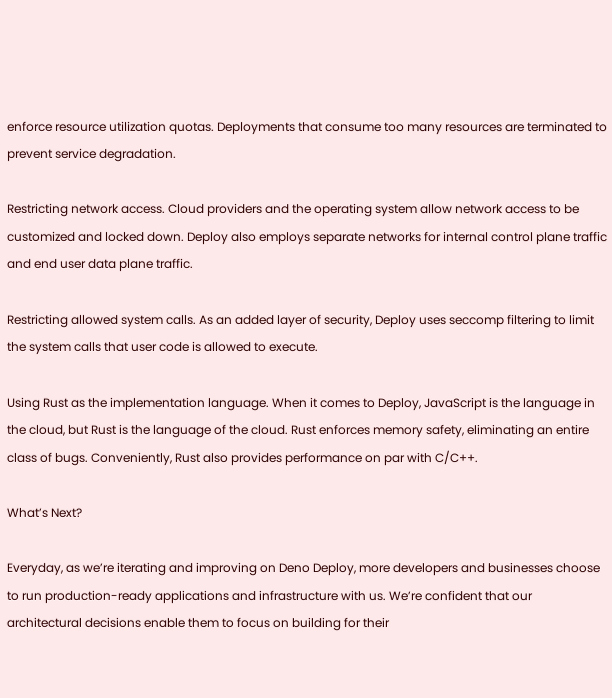enforce resource utilization quotas. Deployments that consume too many resources are terminated to prevent service degradation.

Restricting network access. Cloud providers and the operating system allow network access to be customized and locked down. Deploy also employs separate networks for internal control plane traffic and end user data plane traffic.

Restricting allowed system calls. As an added layer of security, Deploy uses seccomp filtering to limit the system calls that user code is allowed to execute.

Using Rust as the implementation language. When it comes to Deploy, JavaScript is the language in the cloud, but Rust is the language of the cloud. Rust enforces memory safety, eliminating an entire class of bugs. Conveniently, Rust also provides performance on par with C/C++.

What’s Next?

Everyday, as we’re iterating and improving on Deno Deploy, more developers and businesses choose to run production-ready applications and infrastructure with us. We’re confident that our architectural decisions enable them to focus on building for their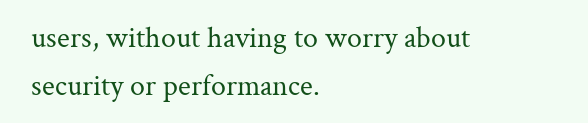users, without having to worry about security or performance.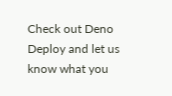Check out Deno Deploy and let us know what you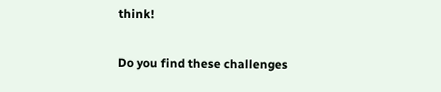think!

Do you find these challenges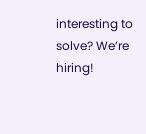interesting to solve? We’re hiring!